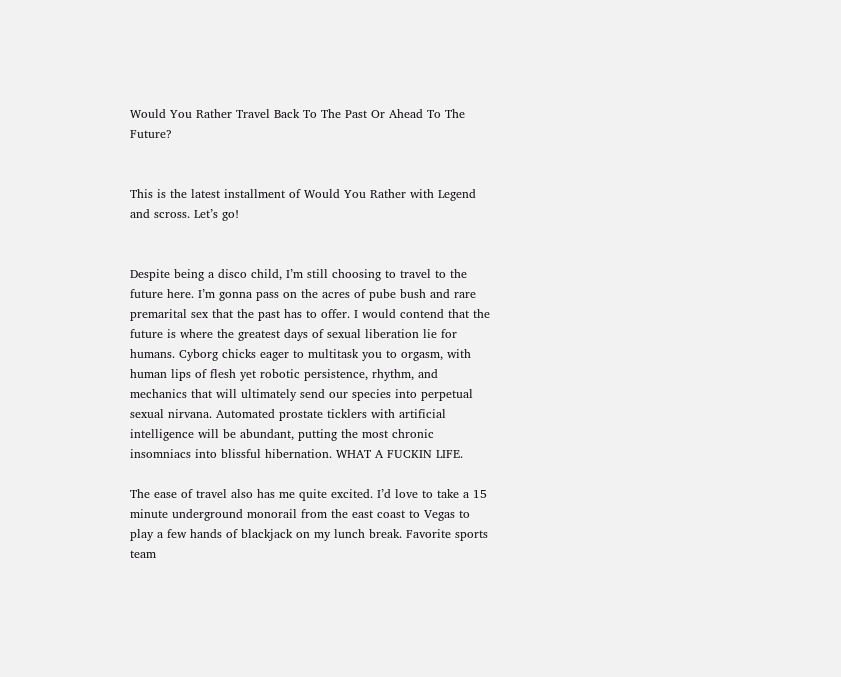Would You Rather Travel Back To The Past Or Ahead To The Future?


This is the latest installment of Would You Rather with Legend and scross. Let’s go!


Despite being a disco child, I’m still choosing to travel to the future here. I’m gonna pass on the acres of pube bush and rare premarital sex that the past has to offer. I would contend that the future is where the greatest days of sexual liberation lie for humans. Cyborg chicks eager to multitask you to orgasm, with human lips of flesh yet robotic persistence, rhythm, and mechanics that will ultimately send our species into perpetual sexual nirvana. Automated prostate ticklers with artificial intelligence will be abundant, putting the most chronic insomniacs into blissful hibernation. WHAT A FUCKIN LIFE.

The ease of travel also has me quite excited. I’d love to take a 15 minute underground monorail from the east coast to Vegas to play a few hands of blackjack on my lunch break. Favorite sports team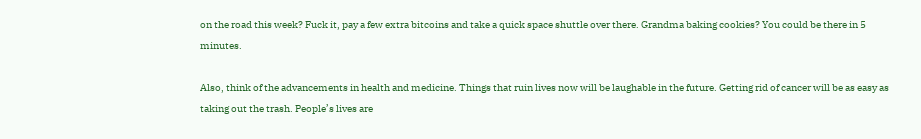on the road this week? Fuck it, pay a few extra bitcoins and take a quick space shuttle over there. Grandma baking cookies? You could be there in 5 minutes.

Also, think of the advancements in health and medicine. Things that ruin lives now will be laughable in the future. Getting rid of cancer will be as easy as taking out the trash. People’s lives are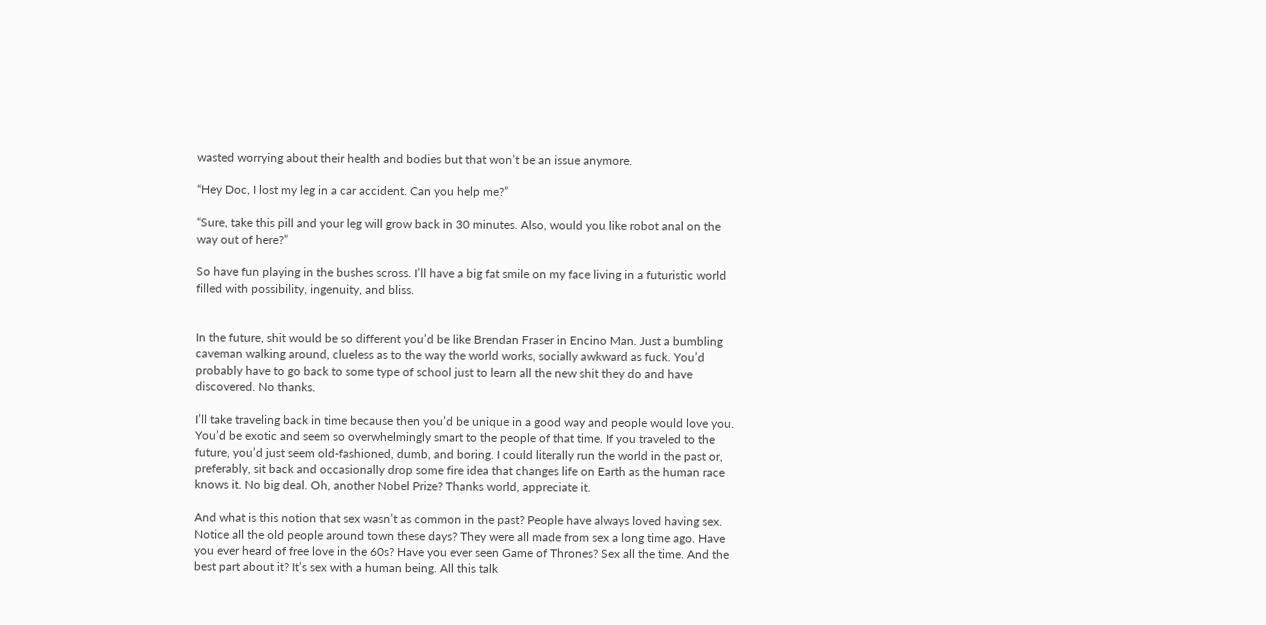wasted worrying about their health and bodies but that won’t be an issue anymore.

“Hey Doc, I lost my leg in a car accident. Can you help me?”

“Sure, take this pill and your leg will grow back in 30 minutes. Also, would you like robot anal on the way out of here?”

So have fun playing in the bushes scross. I’ll have a big fat smile on my face living in a futuristic world filled with possibility, ingenuity, and bliss.


In the future, shit would be so different you’d be like Brendan Fraser in Encino Man. Just a bumbling caveman walking around, clueless as to the way the world works, socially awkward as fuck. You’d probably have to go back to some type of school just to learn all the new shit they do and have discovered. No thanks.

I’ll take traveling back in time because then you’d be unique in a good way and people would love you. You’d be exotic and seem so overwhelmingly smart to the people of that time. If you traveled to the future, you’d just seem old-fashioned, dumb, and boring. I could literally run the world in the past or, preferably, sit back and occasionally drop some fire idea that changes life on Earth as the human race knows it. No big deal. Oh, another Nobel Prize? Thanks world, appreciate it.

And what is this notion that sex wasn’t as common in the past? People have always loved having sex. Notice all the old people around town these days? They were all made from sex a long time ago. Have you ever heard of free love in the 60s? Have you ever seen Game of Thrones? Sex all the time. And the best part about it? It’s sex with a human being. All this talk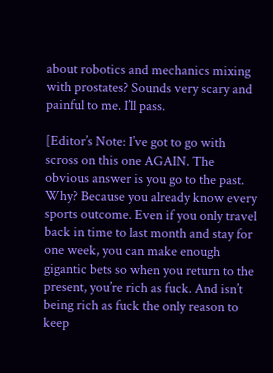about robotics and mechanics mixing with prostates? Sounds very scary and painful to me. I’ll pass.

[Editor’s Note: I’ve got to go with scross on this one AGAIN. The obvious answer is you go to the past. Why? Because you already know every sports outcome. Even if you only travel back in time to last month and stay for one week, you can make enough gigantic bets so when you return to the present, you’re rich as fuck. And isn’t being rich as fuck the only reason to keep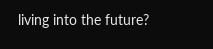living into the future?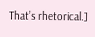That’s rhetorical.]